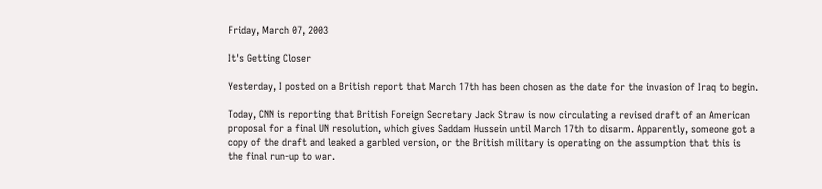Friday, March 07, 2003

It's Getting Closer

Yesterday, I posted on a British report that March 17th has been chosen as the date for the invasion of Iraq to begin.

Today, CNN is reporting that British Foreign Secretary Jack Straw is now circulating a revised draft of an American proposal for a final UN resolution, which gives Saddam Hussein until March 17th to disarm. Apparently, someone got a copy of the draft and leaked a garbled version, or the British military is operating on the assumption that this is the final run-up to war.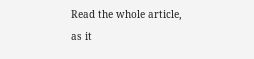Read the whole article, as it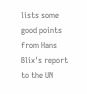lists some good points from Hans Blix's report to the UN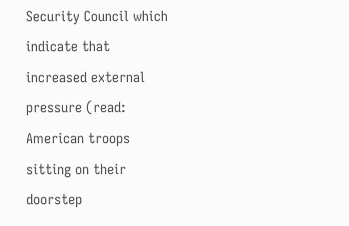Security Council which indicate that increased external pressure (read: American troops sitting on their doorstep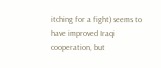itching for a fight) seems to have improved Iraqi cooperation, but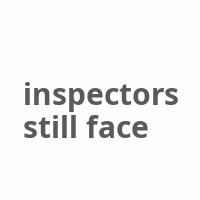inspectors still face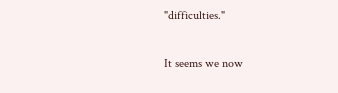"difficulties."

It seems we now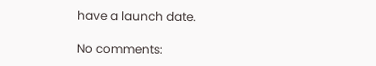have a launch date.

No comments: